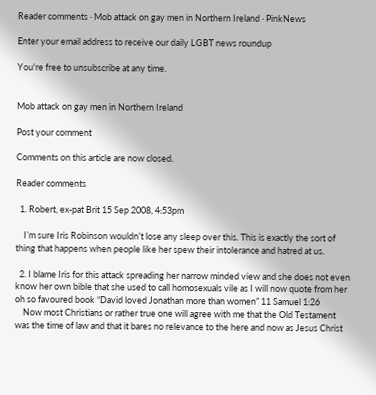Reader comments · Mob attack on gay men in Northern Ireland · PinkNews

Enter your email address to receive our daily LGBT news roundup

You're free to unsubscribe at any time.


Mob attack on gay men in Northern Ireland

Post your comment

Comments on this article are now closed.

Reader comments

  1. Robert, ex-pat Brit 15 Sep 2008, 4:53pm

    I’m sure Iris Robinson wouldn’t lose any sleep over this. This is exactly the sort of thing that happens when people like her spew their intolerance and hatred at us.

  2. I blame Iris for this attack spreading her narrow minded view and she does not even know her own bible that she used to call homosexuals vile as I will now quote from her oh so favoured book “David loved Jonathan more than women” 11 Samuel 1:26
    Now most Christians or rather true one will agree with me that the Old Testament was the time of law and that it bares no relevance to the here and now as Jesus Christ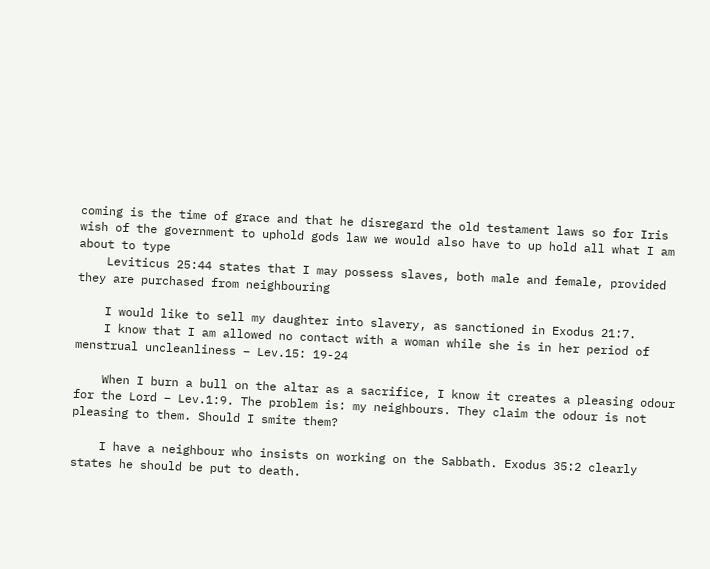coming is the time of grace and that he disregard the old testament laws so for Iris wish of the government to uphold gods law we would also have to up hold all what I am about to type
    Leviticus 25:44 states that I may possess slaves, both male and female, provided they are purchased from neighbouring

    I would like to sell my daughter into slavery, as sanctioned in Exodus 21:7.
    I know that I am allowed no contact with a woman while she is in her period of menstrual uncleanliness – Lev.15: 19-24

    When I burn a bull on the altar as a sacrifice, I know it creates a pleasing odour for the Lord – Lev.1:9. The problem is: my neighbours. They claim the odour is not pleasing to them. Should I smite them?

    I have a neighbour who insists on working on the Sabbath. Exodus 35:2 clearly states he should be put to death.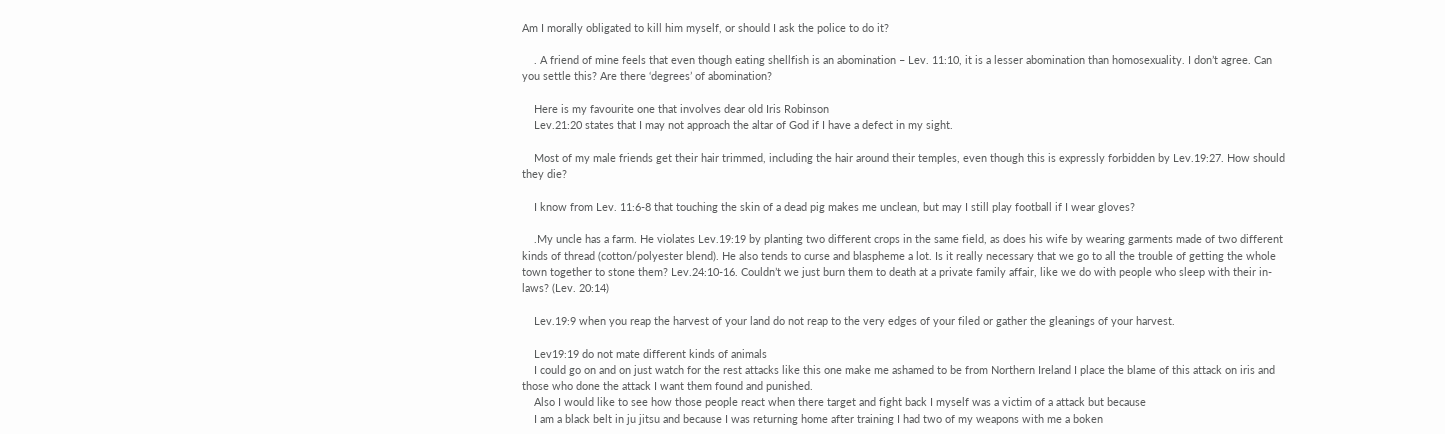Am I morally obligated to kill him myself, or should I ask the police to do it?

    . A friend of mine feels that even though eating shellfish is an abomination – Lev. 11:10, it is a lesser abomination than homosexuality. I don’t agree. Can you settle this? Are there ‘degrees’ of abomination?

    Here is my favourite one that involves dear old Iris Robinson
    Lev.21:20 states that I may not approach the altar of God if I have a defect in my sight.

    Most of my male friends get their hair trimmed, including the hair around their temples, even though this is expressly forbidden by Lev.19:27. How should they die?

    I know from Lev. 11:6-8 that touching the skin of a dead pig makes me unclean, but may I still play football if I wear gloves?

    .My uncle has a farm. He violates Lev.19:19 by planting two different crops in the same field, as does his wife by wearing garments made of two different kinds of thread (cotton/polyester blend). He also tends to curse and blaspheme a lot. Is it really necessary that we go to all the trouble of getting the whole town together to stone them? Lev.24:10-16. Couldn’t we just burn them to death at a private family affair, like we do with people who sleep with their in-laws? (Lev. 20:14)

    Lev.19:9 when you reap the harvest of your land do not reap to the very edges of your filed or gather the gleanings of your harvest.

    Lev19:19 do not mate different kinds of animals
    I could go on and on just watch for the rest attacks like this one make me ashamed to be from Northern Ireland I place the blame of this attack on iris and those who done the attack I want them found and punished.
    Also I would like to see how those people react when there target and fight back I myself was a victim of a attack but because
    I am a black belt in ju jitsu and because I was returning home after training I had two of my weapons with me a boken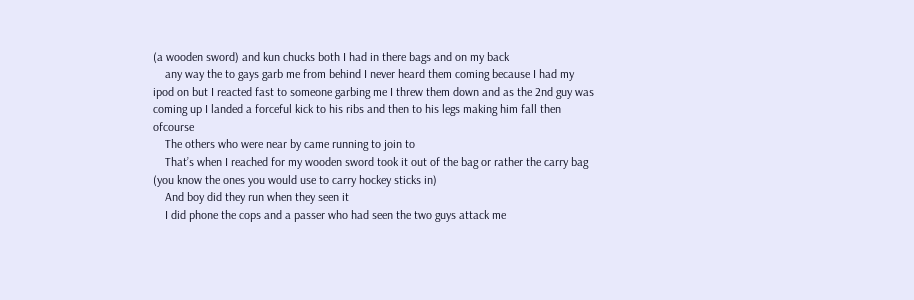(a wooden sword) and kun chucks both I had in there bags and on my back
    any way the to gays garb me from behind I never heard them coming because I had my ipod on but I reacted fast to someone garbing me I threw them down and as the 2nd guy was coming up I landed a forceful kick to his ribs and then to his legs making him fall then ofcourse
    The others who were near by came running to join to
    That’s when I reached for my wooden sword took it out of the bag or rather the carry bag (you know the ones you would use to carry hockey sticks in)
    And boy did they run when they seen it
    I did phone the cops and a passer who had seen the two guys attack me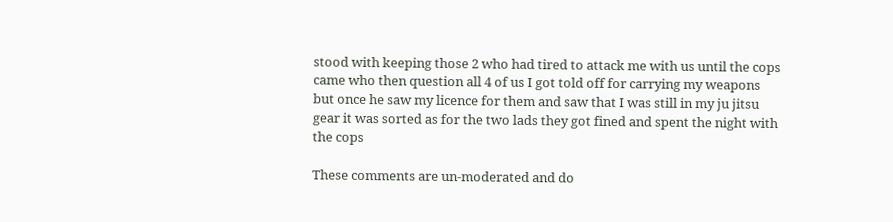stood with keeping those 2 who had tired to attack me with us until the cops came who then question all 4 of us I got told off for carrying my weapons but once he saw my licence for them and saw that I was still in my ju jitsu gear it was sorted as for the two lads they got fined and spent the night with the cops

These comments are un-moderated and do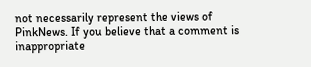not necessarily represent the views of PinkNews. If you believe that a comment is inappropriate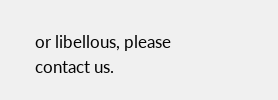or libellous, please contact us.